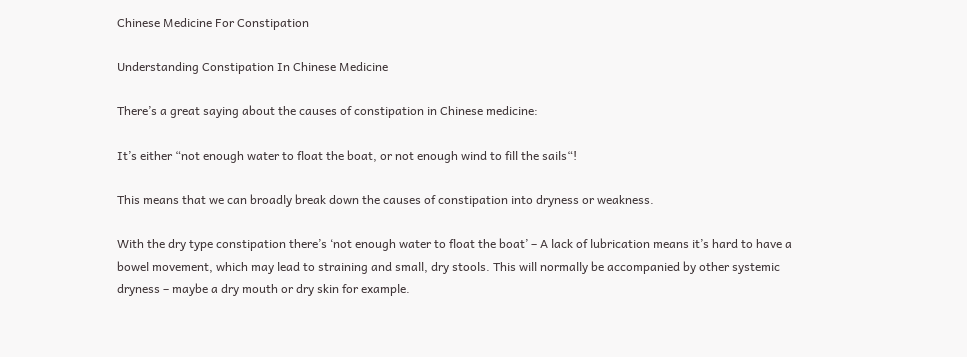Chinese Medicine For Constipation

Understanding Constipation In Chinese Medicine

There’s a great saying about the causes of constipation in Chinese medicine:

It’s either “not enough water to float the boat, or not enough wind to fill the sails“!

This means that we can broadly break down the causes of constipation into dryness or weakness.

With the dry type constipation there’s ‘not enough water to float the boat’ – A lack of lubrication means it’s hard to have a bowel movement, which may lead to straining and small, dry stools. This will normally be accompanied by other systemic dryness – maybe a dry mouth or dry skin for example.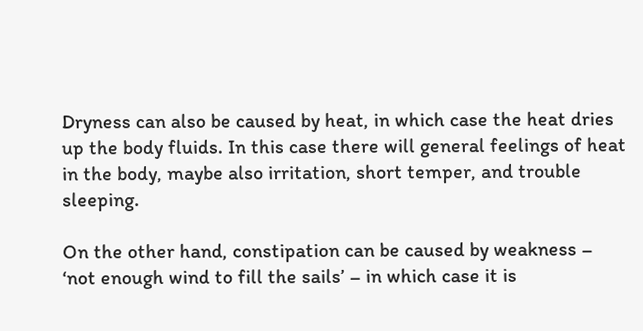Dryness can also be caused by heat, in which case the heat dries up the body fluids. In this case there will general feelings of heat in the body, maybe also irritation, short temper, and trouble sleeping.

On the other hand, constipation can be caused by weakness – ‘not enough wind to fill the sails’ – in which case it is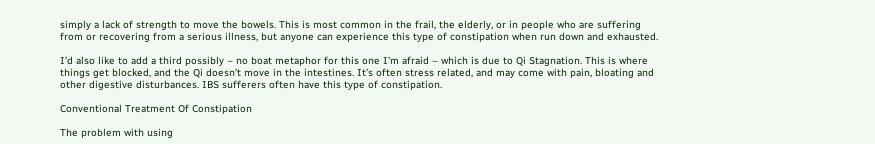simply a lack of strength to move the bowels. This is most common in the frail, the elderly, or in people who are suffering from or recovering from a serious illness, but anyone can experience this type of constipation when run down and exhausted.

I’d also like to add a third possibly – no boat metaphor for this one I’m afraid – which is due to Qi Stagnation. This is where things get blocked, and the Qi doesn’t move in the intestines. It’s often stress related, and may come with pain, bloating and other digestive disturbances. IBS sufferers often have this type of constipation.

Conventional Treatment Of Constipation

The problem with using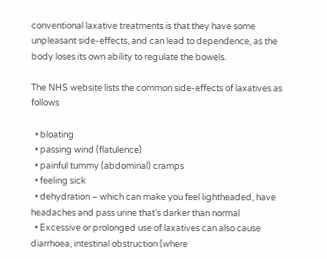conventional laxative treatments is that they have some unpleasant side-effects, and can lead to dependence, as the body loses its own ability to regulate the bowels.

The NHS website lists the common side-effects of laxatives as follows

  • bloating
  • passing wind (flatulence)
  • painful tummy (abdominal) cramps
  • feeling sick
  • dehydration – which can make you feel lightheaded, have headaches and pass urine that’s darker than normal
  • Excessive or prolonged use of laxatives can also cause diarrhoea, intestinal obstruction (where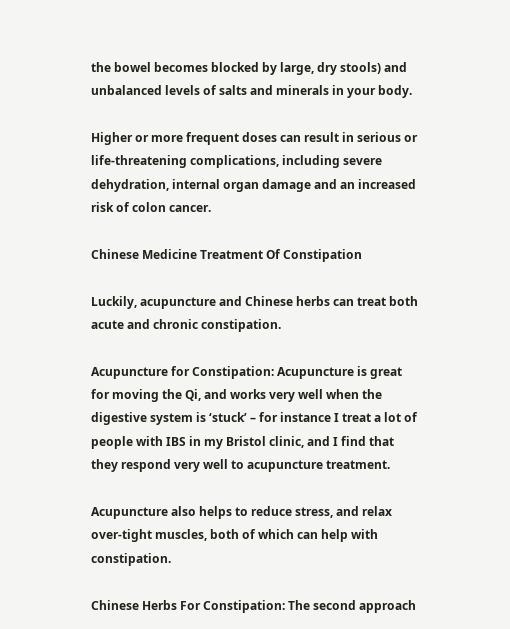the bowel becomes blocked by large, dry stools) and unbalanced levels of salts and minerals in your body.

Higher or more frequent doses can result in serious or life-threatening complications, including severe dehydration, internal organ damage and an increased risk of colon cancer.

Chinese Medicine Treatment Of Constipation

Luckily, acupuncture and Chinese herbs can treat both acute and chronic constipation.

Acupuncture for Constipation: Acupuncture is great for moving the Qi, and works very well when the digestive system is ‘stuck’ – for instance I treat a lot of people with IBS in my Bristol clinic, and I find that they respond very well to acupuncture treatment.

Acupuncture also helps to reduce stress, and relax over-tight muscles, both of which can help with constipation.

Chinese Herbs For Constipation: The second approach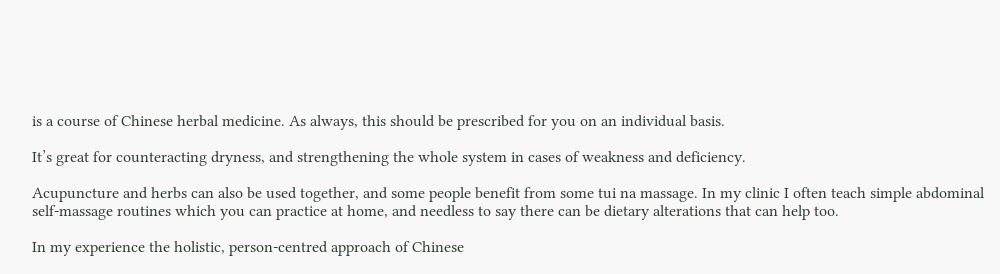is a course of Chinese herbal medicine. As always, this should be prescribed for you on an individual basis.

It’s great for counteracting dryness, and strengthening the whole system in cases of weakness and deficiency.

Acupuncture and herbs can also be used together, and some people benefit from some tui na massage. In my clinic I often teach simple abdominal self-massage routines which you can practice at home, and needless to say there can be dietary alterations that can help too.

In my experience the holistic, person-centred approach of Chinese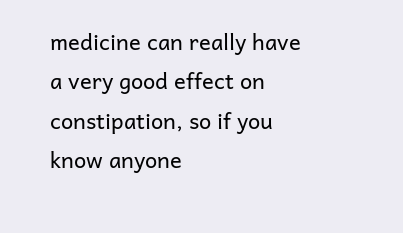medicine can really have a very good effect on constipation, so if you know anyone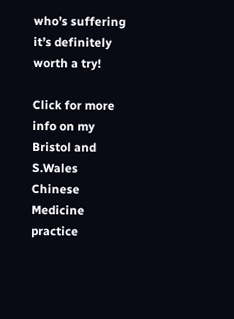who’s suffering it’s definitely worth a try!

Click for more info on my Bristol and S.Wales Chinese Medicine practice